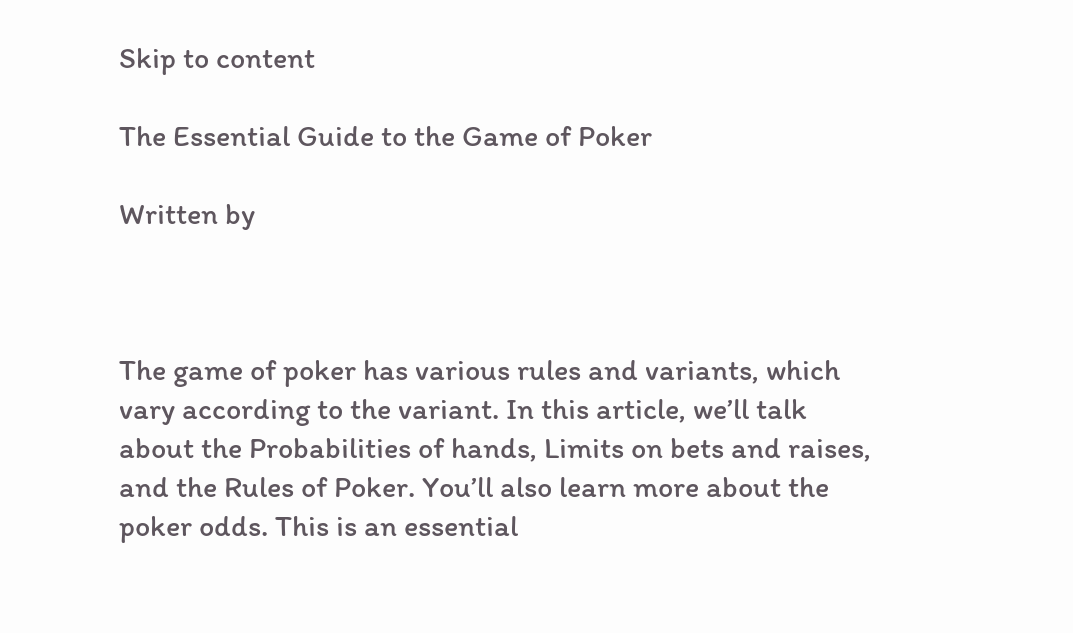Skip to content

The Essential Guide to the Game of Poker

Written by



The game of poker has various rules and variants, which vary according to the variant. In this article, we’ll talk about the Probabilities of hands, Limits on bets and raises, and the Rules of Poker. You’ll also learn more about the poker odds. This is an essential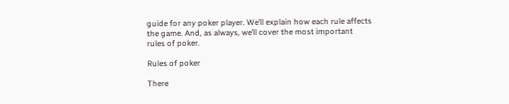guide for any poker player. We’ll explain how each rule affects the game. And, as always, we’ll cover the most important rules of poker.

Rules of poker

There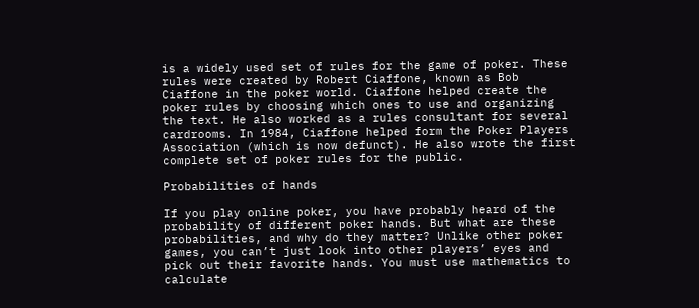is a widely used set of rules for the game of poker. These rules were created by Robert Ciaffone, known as Bob Ciaffone in the poker world. Ciaffone helped create the poker rules by choosing which ones to use and organizing the text. He also worked as a rules consultant for several cardrooms. In 1984, Ciaffone helped form the Poker Players Association (which is now defunct). He also wrote the first complete set of poker rules for the public.

Probabilities of hands

If you play online poker, you have probably heard of the probability of different poker hands. But what are these probabilities, and why do they matter? Unlike other poker games, you can’t just look into other players’ eyes and pick out their favorite hands. You must use mathematics to calculate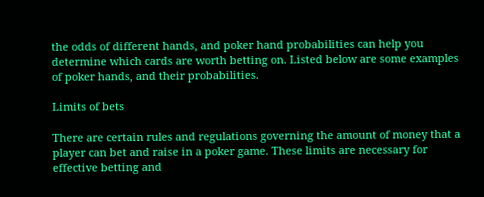the odds of different hands, and poker hand probabilities can help you determine which cards are worth betting on. Listed below are some examples of poker hands, and their probabilities.

Limits of bets

There are certain rules and regulations governing the amount of money that a player can bet and raise in a poker game. These limits are necessary for effective betting and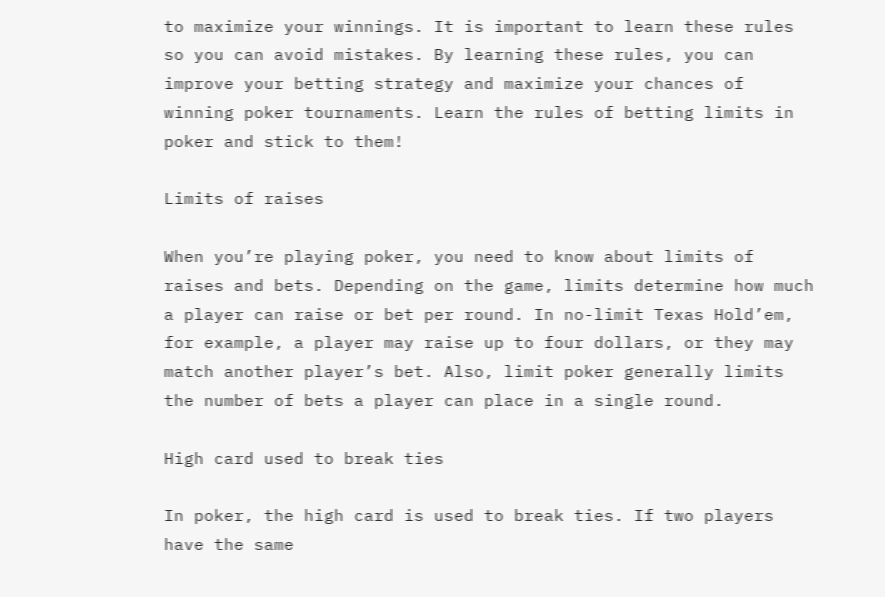to maximize your winnings. It is important to learn these rules so you can avoid mistakes. By learning these rules, you can improve your betting strategy and maximize your chances of winning poker tournaments. Learn the rules of betting limits in poker and stick to them!

Limits of raises

When you’re playing poker, you need to know about limits of raises and bets. Depending on the game, limits determine how much a player can raise or bet per round. In no-limit Texas Hold’em, for example, a player may raise up to four dollars, or they may match another player’s bet. Also, limit poker generally limits the number of bets a player can place in a single round.

High card used to break ties

In poker, the high card is used to break ties. If two players have the same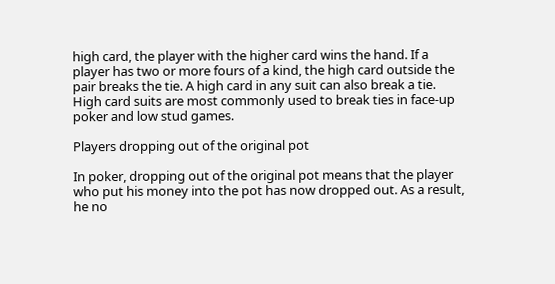high card, the player with the higher card wins the hand. If a player has two or more fours of a kind, the high card outside the pair breaks the tie. A high card in any suit can also break a tie. High card suits are most commonly used to break ties in face-up poker and low stud games.

Players dropping out of the original pot

In poker, dropping out of the original pot means that the player who put his money into the pot has now dropped out. As a result, he no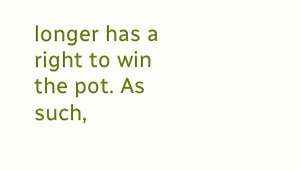longer has a right to win the pot. As such,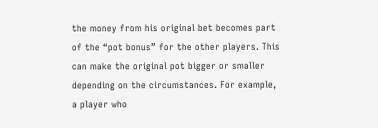the money from his original bet becomes part of the “pot bonus” for the other players. This can make the original pot bigger or smaller depending on the circumstances. For example, a player who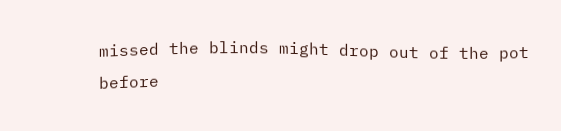missed the blinds might drop out of the pot before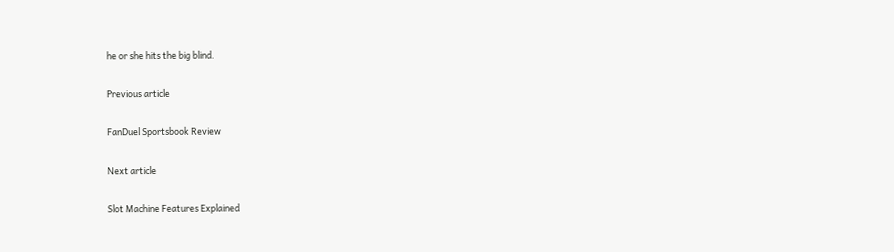he or she hits the big blind.

Previous article

FanDuel Sportsbook Review

Next article

Slot Machine Features Explained